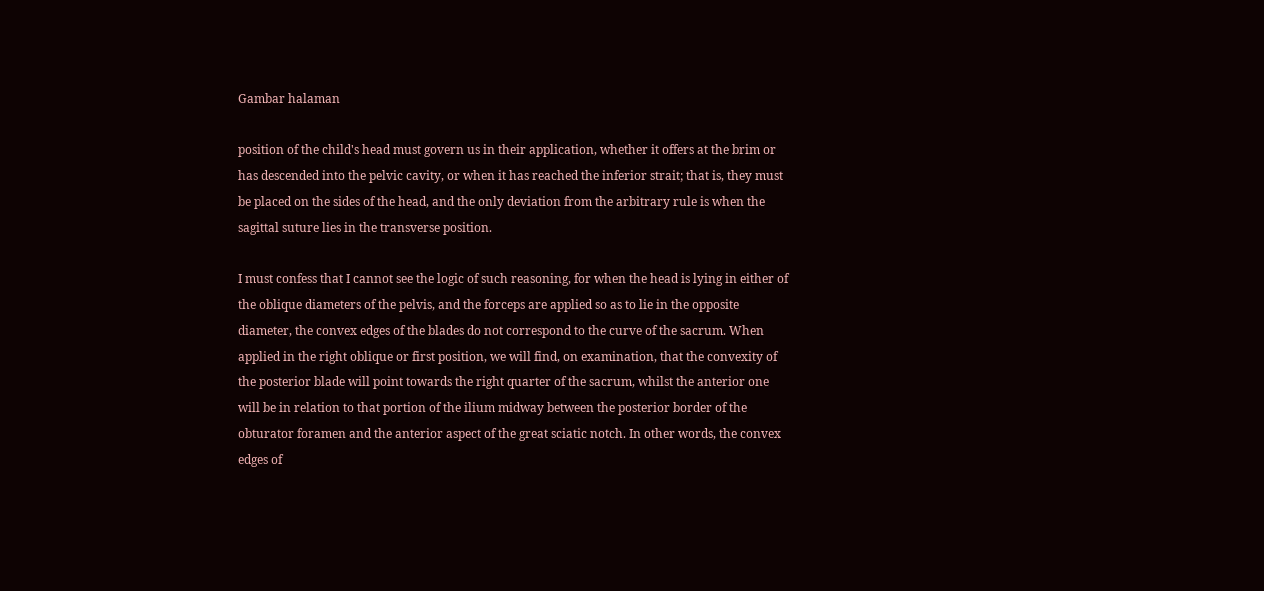Gambar halaman

position of the child's head must govern us in their application, whether it offers at the brim or has descended into the pelvic cavity, or when it has reached the inferior strait; that is, they must be placed on the sides of the head, and the only deviation from the arbitrary rule is when the sagittal suture lies in the transverse position.

I must confess that I cannot see the logic of such reasoning, for when the head is lying in either of the oblique diameters of the pelvis, and the forceps are applied so as to lie in the opposite diameter, the convex edges of the blades do not correspond to the curve of the sacrum. When applied in the right oblique or first position, we will find, on examination, that the convexity of the posterior blade will point towards the right quarter of the sacrum, whilst the anterior one will be in relation to that portion of the ilium midway between the posterior border of the obturator foramen and the anterior aspect of the great sciatic notch. In other words, the convex edges of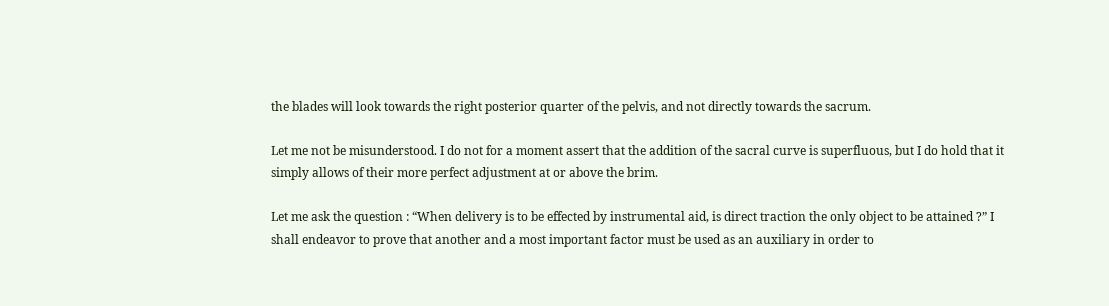the blades will look towards the right posterior quarter of the pelvis, and not directly towards the sacrum.

Let me not be misunderstood. I do not for a moment assert that the addition of the sacral curve is superfluous, but I do hold that it simply allows of their more perfect adjustment at or above the brim.

Let me ask the question : “When delivery is to be effected by instrumental aid, is direct traction the only object to be attained ?” I shall endeavor to prove that another and a most important factor must be used as an auxiliary in order to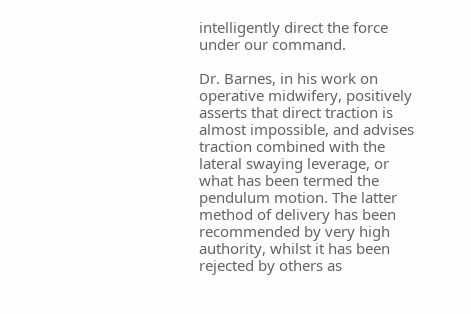intelligently direct the force under our command.

Dr. Barnes, in his work on operative midwifery, positively asserts that direct traction is almost impossible, and advises traction combined with the lateral swaying leverage, or what has been termed the pendulum motion. The latter method of delivery has been recommended by very high authority, whilst it has been rejected by others as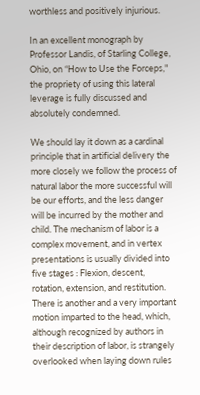worthless and positively injurious.

In an excellent monograph by Professor Landis, of Starling College, Ohio, on “How to Use the Forceps," the propriety of using this lateral leverage is fully discussed and absolutely condemned.

We should lay it down as a cardinal principle that in artificial delivery the more closely we follow the process of natural labor the more successful will be our efforts, and the less danger will be incurred by the mother and child. The mechanism of labor is a complex movement, and in vertex presentations is usually divided into five stages : Flexion, descent, rotation, extension, and restitution. There is another and a very important motion imparted to the head, which, although recognized by authors in their description of labor, is strangely overlooked when laying down rules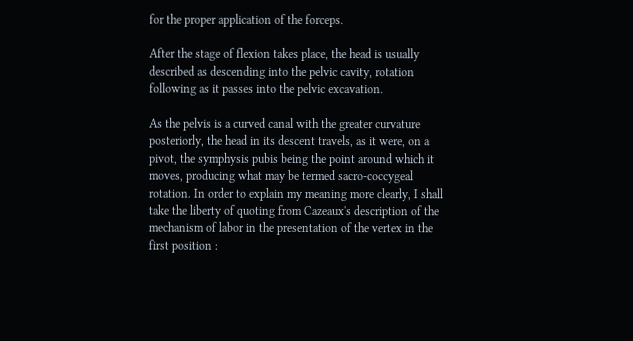for the proper application of the forceps.

After the stage of flexion takes place, the head is usually described as descending into the pelvic cavity, rotation following as it passes into the pelvic excavation.

As the pelvis is a curved canal with the greater curvature posteriorly, the head in its descent travels, as it were, on a pivot, the symphysis pubis being the point around which it moves, producing what may be termed sacro-coccygeal rotation. In order to explain my meaning more clearly, I shall take the liberty of quoting from Cazeaux's description of the mechanism of labor in the presentation of the vertex in the first position :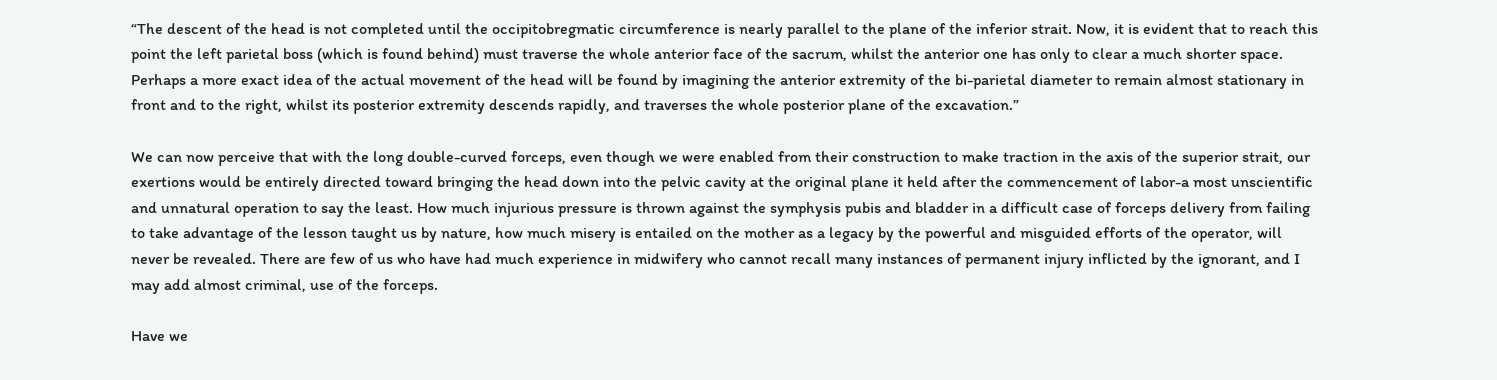“The descent of the head is not completed until the occipitobregmatic circumference is nearly parallel to the plane of the inferior strait. Now, it is evident that to reach this point the left parietal boss (which is found behind) must traverse the whole anterior face of the sacrum, whilst the anterior one has only to clear a much shorter space. Perhaps a more exact idea of the actual movement of the head will be found by imagining the anterior extremity of the bi-parietal diameter to remain almost stationary in front and to the right, whilst its posterior extremity descends rapidly, and traverses the whole posterior plane of the excavation.”

We can now perceive that with the long double-curved forceps, even though we were enabled from their construction to make traction in the axis of the superior strait, our exertions would be entirely directed toward bringing the head down into the pelvic cavity at the original plane it held after the commencement of labor-a most unscientific and unnatural operation to say the least. How much injurious pressure is thrown against the symphysis pubis and bladder in a difficult case of forceps delivery from failing to take advantage of the lesson taught us by nature, how much misery is entailed on the mother as a legacy by the powerful and misguided efforts of the operator, will never be revealed. There are few of us who have had much experience in midwifery who cannot recall many instances of permanent injury inflicted by the ignorant, and I may add almost criminal, use of the forceps.

Have we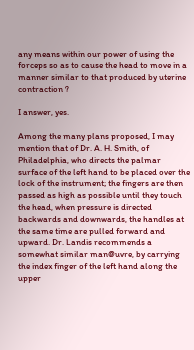any means within our power of using the forceps so as to cause the head to move in a manner similar to that produced by uterine contraction ?

I answer, yes.

Among the many plans proposed, I may mention that of Dr. A. H. Smith, of Philadelphia, who directs the palmar surface of the left hand to be placed over the lock of the instrument; the fingers are then passed as high as possible until they touch the head, when pressure is directed backwards and downwards, the handles at the same time are pulled forward and upward. Dr. Landis recommends a somewhat similar man@uvre, by carrying the index finger of the left hand along the upper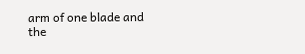arm of one blade and the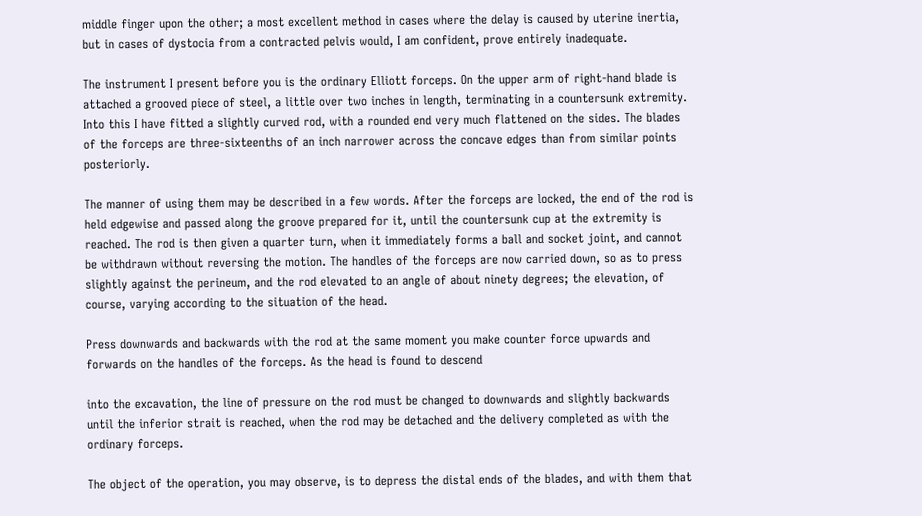middle finger upon the other; a most excellent method in cases where the delay is caused by uterine inertia, but in cases of dystocia from a contracted pelvis would, I am confident, prove entirely inadequate.

The instrument I present before you is the ordinary Elliott forceps. On the upper arm of right-hand blade is attached a grooved piece of steel, a little over two inches in length, terminating in a countersunk extremity. Into this I have fitted a slightly curved rod, with a rounded end very much flattened on the sides. The blades of the forceps are three-sixteenths of an inch narrower across the concave edges than from similar points posteriorly.

The manner of using them may be described in a few words. After the forceps are locked, the end of the rod is held edgewise and passed along the groove prepared for it, until the countersunk cup at the extremity is reached. The rod is then given a quarter turn, when it immediately forms a ball and socket joint, and cannot be withdrawn without reversing the motion. The handles of the forceps are now carried down, so as to press slightly against the perineum, and the rod elevated to an angle of about ninety degrees; the elevation, of course, varying according to the situation of the head.

Press downwards and backwards with the rod at the same moment you make counter force upwards and forwards on the handles of the forceps. As the head is found to descend

into the excavation, the line of pressure on the rod must be changed to downwards and slightly backwards until the inferior strait is reached, when the rod may be detached and the delivery completed as with the ordinary forceps.

The object of the operation, you may observe, is to depress the distal ends of the blades, and with them that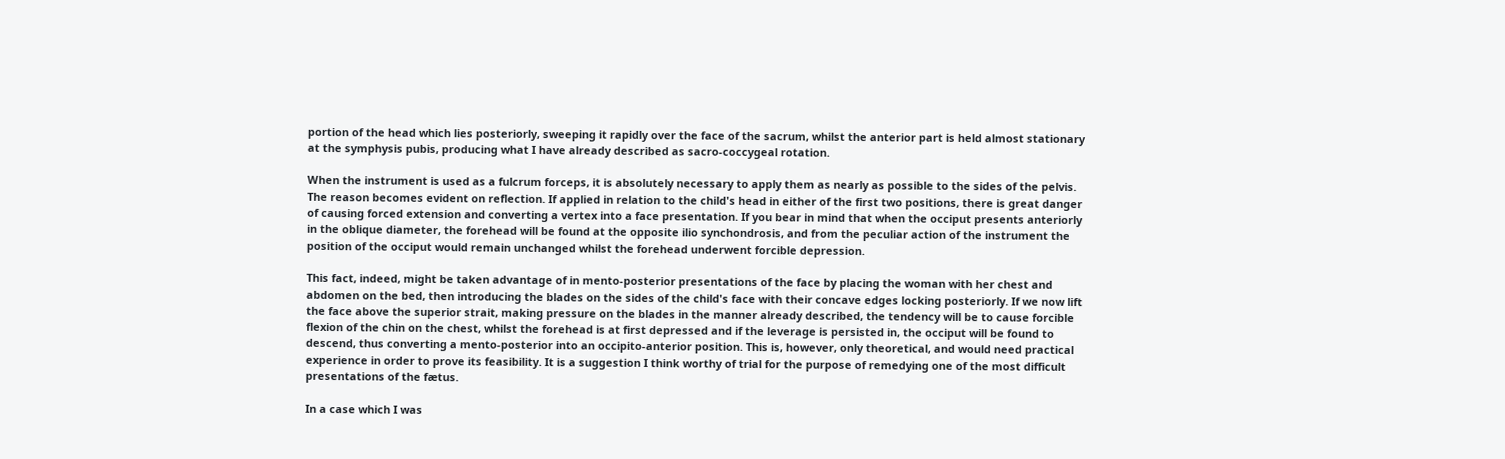portion of the head which lies posteriorly, sweeping it rapidly over the face of the sacrum, whilst the anterior part is held almost stationary at the symphysis pubis, producing what I have already described as sacro-coccygeal rotation.

When the instrument is used as a fulcrum forceps, it is absolutely necessary to apply them as nearly as possible to the sides of the pelvis. The reason becomes evident on reflection. If applied in relation to the child's head in either of the first two positions, there is great danger of causing forced extension and converting a vertex into a face presentation. If you bear in mind that when the occiput presents anteriorly in the oblique diameter, the forehead will be found at the opposite ilio synchondrosis, and from the peculiar action of the instrument the position of the occiput would remain unchanged whilst the forehead underwent forcible depression.

This fact, indeed, might be taken advantage of in mento-posterior presentations of the face by placing the woman with her chest and abdomen on the bed, then introducing the blades on the sides of the child's face with their concave edges locking posteriorly. If we now lift the face above the superior strait, making pressure on the blades in the manner already described, the tendency will be to cause forcible flexion of the chin on the chest, whilst the forehead is at first depressed and if the leverage is persisted in, the occiput will be found to descend, thus converting a mento-posterior into an occipito-anterior position. This is, however, only theoretical, and would need practical experience in order to prove its feasibility. It is a suggestion I think worthy of trial for the purpose of remedying one of the most difficult presentations of the fætus.

In a case which I was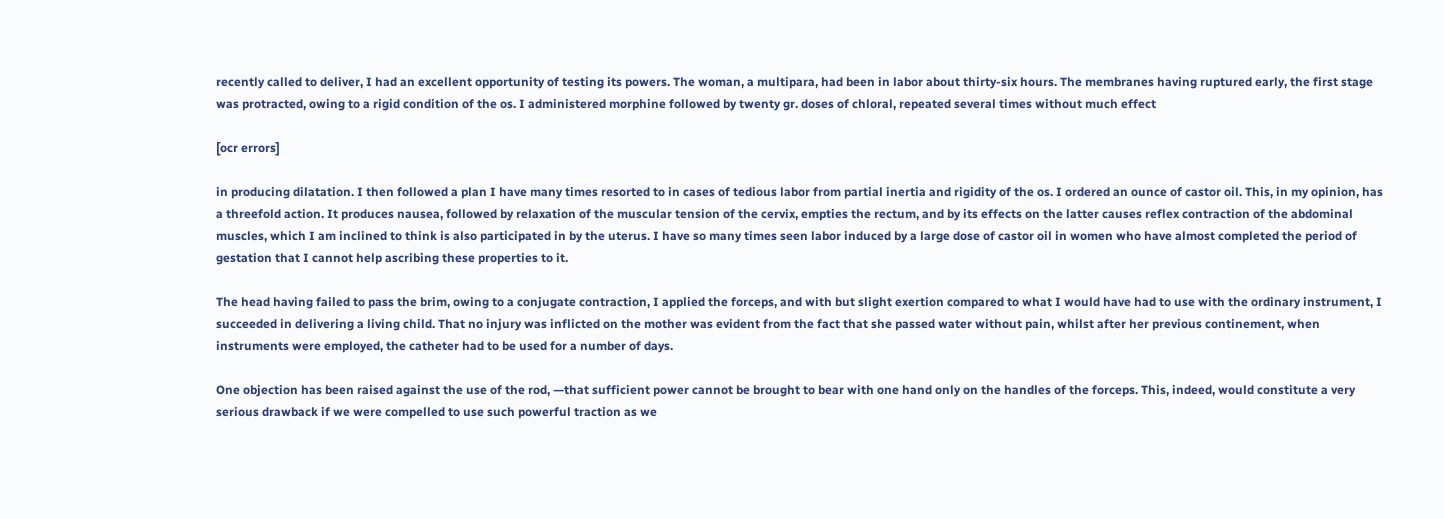recently called to deliver, I had an excellent opportunity of testing its powers. The woman, a multipara, had been in labor about thirty-six hours. The membranes having ruptured early, the first stage was protracted, owing to a rigid condition of the os. I administered morphine followed by twenty gr. doses of chloral, repeated several times without much effect

[ocr errors]

in producing dilatation. I then followed a plan I have many times resorted to in cases of tedious labor from partial inertia and rigidity of the os. I ordered an ounce of castor oil. This, in my opinion, has a threefold action. It produces nausea, followed by relaxation of the muscular tension of the cervix, empties the rectum, and by its effects on the latter causes reflex contraction of the abdominal muscles, which I am inclined to think is also participated in by the uterus. I have so many times seen labor induced by a large dose of castor oil in women who have almost completed the period of gestation that I cannot help ascribing these properties to it.

The head having failed to pass the brim, owing to a conjugate contraction, I applied the forceps, and with but slight exertion compared to what I would have had to use with the ordinary instrument, I succeeded in delivering a living child. That no injury was inflicted on the mother was evident from the fact that she passed water without pain, whilst after her previous continement, when instruments were employed, the catheter had to be used for a number of days.

One objection has been raised against the use of the rod, —that sufficient power cannot be brought to bear with one hand only on the handles of the forceps. This, indeed, would constitute a very serious drawback if we were compelled to use such powerful traction as we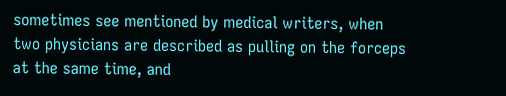sometimes see mentioned by medical writers, when two physicians are described as pulling on the forceps at the same time, and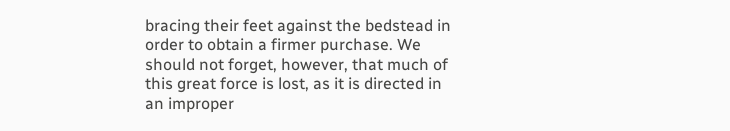bracing their feet against the bedstead in order to obtain a firmer purchase. We should not forget, however, that much of this great force is lost, as it is directed in an improper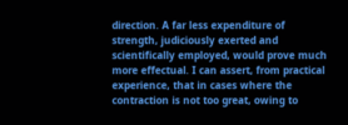direction. A far less expenditure of strength, judiciously exerted and scientifically employed, would prove much more effectual. I can assert, from practical experience, that in cases where the contraction is not too great, owing to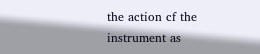the action cf the instrument as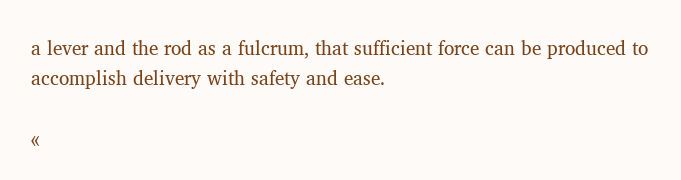a lever and the rod as a fulcrum, that sufficient force can be produced to accomplish delivery with safety and ease.

«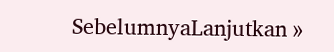SebelumnyaLanjutkan »